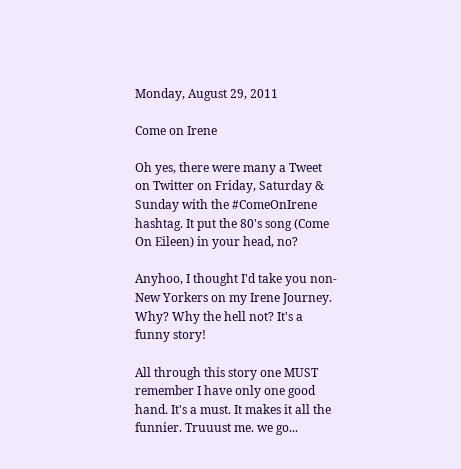Monday, August 29, 2011

Come on Irene

Oh yes, there were many a Tweet on Twitter on Friday, Saturday & Sunday with the #ComeOnIrene hashtag. It put the 80's song (Come On Eileen) in your head, no?

Anyhoo, I thought I'd take you non-New Yorkers on my Irene Journey. Why? Why the hell not? It's a funny story!

All through this story one MUST remember I have only one good hand. It's a must. It makes it all the funnier. Truuust me. we go...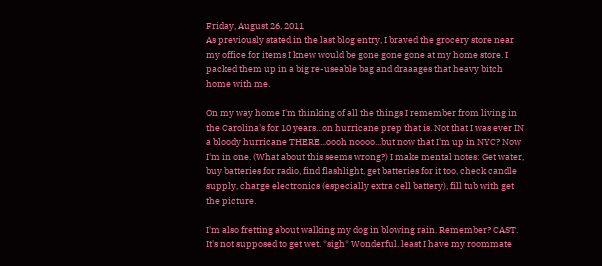Friday, August 26, 2011
As previously stated in the last blog entry, I braved the grocery store near my office for items I knew would be gone gone gone at my home store. I packed them up in a big re-useable bag and draaages that heavy bitch home with me.

On my way home I'm thinking of all the things I remember from living in the Carolina's for 10 years...on hurricane prep that is. Not that I was ever IN a bloody hurricane THERE...oooh noooo...but now that I'm up in NYC? Now I'm in one. (What about this seems wrong?) I make mental notes: Get water, buy batteries for radio, find flashlight, get batteries for it too, check candle supply, charge electronics (especially extra cell battery), fill tub with get the picture.

I'm also fretting about walking my dog in blowing rain. Remember? CAST. It's not supposed to get wet. *sigh* Wonderful. least I have my roommate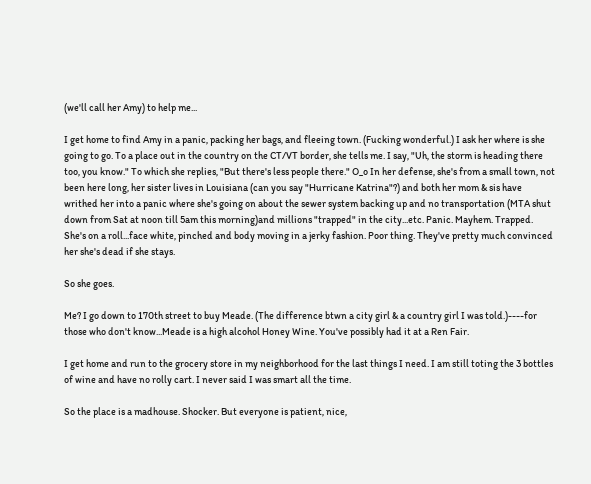(we'll call her Amy) to help me...

I get home to find Amy in a panic, packing her bags, and fleeing town. (Fucking wonderful.) I ask her where is she going to go. To a place out in the country on the CT/VT border, she tells me. I say, "Uh, the storm is heading there too, you know." To which she replies, "But there's less people there." O_o In her defense, she's from a small town, not been here long, her sister lives in Louisiana (can you say "Hurricane Katrina"?) and both her mom & sis have writhed her into a panic where she's going on about the sewer system backing up and no transportation (MTA shut down from Sat at noon till 5am this morning)and millions "trapped" in the city...etc. Panic. Mayhem. Trapped. She's on a roll...face white, pinched and body moving in a jerky fashion. Poor thing. They've pretty much convinced her she's dead if she stays.

So she goes.

Me? I go down to 170th street to buy Meade. (The difference btwn a city girl & a country girl I was told.)----for those who don't know...Meade is a high alcohol Honey Wine. You've possibly had it at a Ren Fair.

I get home and run to the grocery store in my neighborhood for the last things I need. I am still toting the 3 bottles of wine and have no rolly cart. I never said I was smart all the time.

So the place is a madhouse. Shocker. But everyone is patient, nice,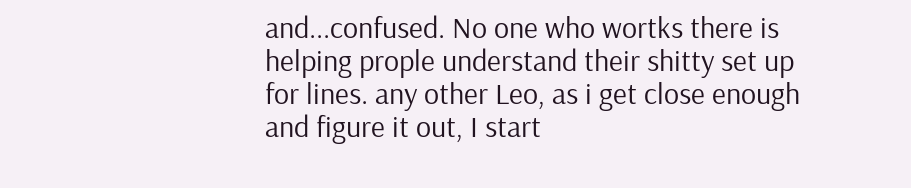and...confused. No one who wortks there is helping prople understand their shitty set up for lines. any other Leo, as i get close enough and figure it out, I start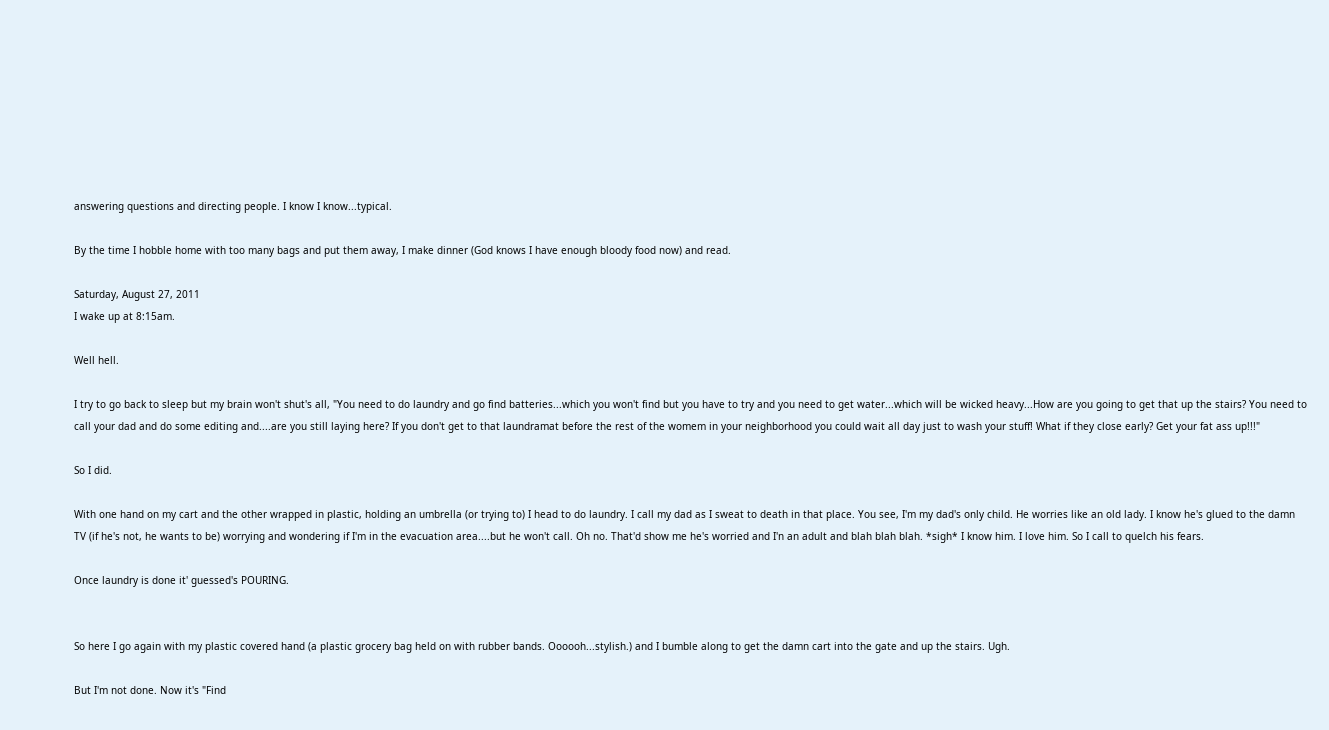answering questions and directing people. I know I know...typical.

By the time I hobble home with too many bags and put them away, I make dinner (God knows I have enough bloody food now) and read.

Saturday, August 27, 2011
I wake up at 8:15am.

Well hell.

I try to go back to sleep but my brain won't shut's all, "You need to do laundry and go find batteries...which you won't find but you have to try and you need to get water...which will be wicked heavy...How are you going to get that up the stairs? You need to call your dad and do some editing and....are you still laying here? If you don't get to that laundramat before the rest of the womem in your neighborhood you could wait all day just to wash your stuff! What if they close early? Get your fat ass up!!!"

So I did.

With one hand on my cart and the other wrapped in plastic, holding an umbrella (or trying to) I head to do laundry. I call my dad as I sweat to death in that place. You see, I'm my dad's only child. He worries like an old lady. I know he's glued to the damn TV (if he's not, he wants to be) worrying and wondering if I'm in the evacuation area....but he won't call. Oh no. That'd show me he's worried and I'n an adult and blah blah blah. *sigh* I know him. I love him. So I call to quelch his fears.

Once laundry is done it' guessed's POURING.


So here I go again with my plastic covered hand (a plastic grocery bag held on with rubber bands. Oooooh...stylish.) and I bumble along to get the damn cart into the gate and up the stairs. Ugh.

But I'm not done. Now it's "Find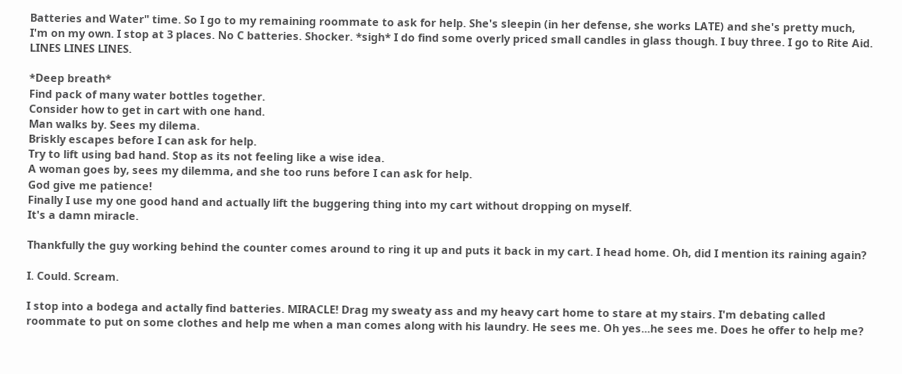Batteries and Water" time. So I go to my remaining roommate to ask for help. She's sleepin (in her defense, she works LATE) and she's pretty much, I'm on my own. I stop at 3 places. No C batteries. Shocker. *sigh* I do find some overly priced small candles in glass though. I buy three. I go to Rite Aid. LINES LINES LINES.

*Deep breath*
Find pack of many water bottles together.
Consider how to get in cart with one hand.
Man walks by. Sees my dilema.
Briskly escapes before I can ask for help.
Try to lift using bad hand. Stop as its not feeling like a wise idea.
A woman goes by, sees my dilemma, and she too runs before I can ask for help.
God give me patience!
Finally I use my one good hand and actually lift the buggering thing into my cart without dropping on myself.
It's a damn miracle.

Thankfully the guy working behind the counter comes around to ring it up and puts it back in my cart. I head home. Oh, did I mention its raining again?

I. Could. Scream.

I stop into a bodega and actally find batteries. MIRACLE! Drag my sweaty ass and my heavy cart home to stare at my stairs. I'm debating called roommate to put on some clothes and help me when a man comes along with his laundry. He sees me. Oh yes...he sees me. Does he offer to help me?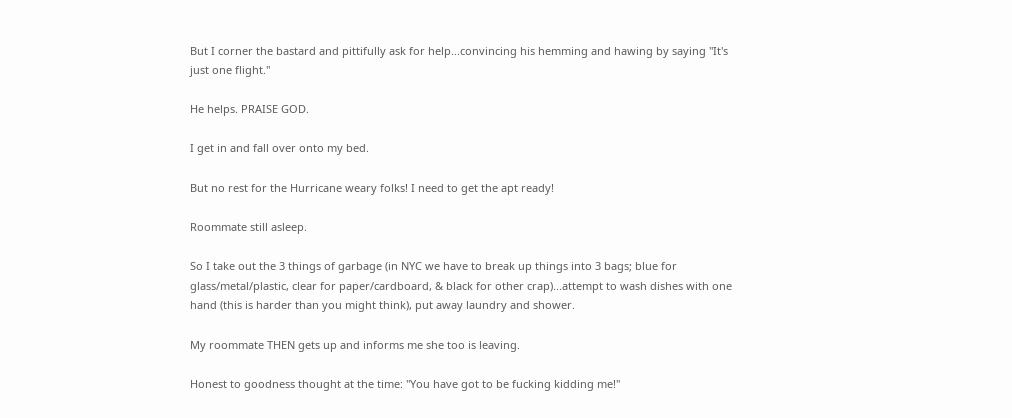But I corner the bastard and pittifully ask for help...convincing his hemming and hawing by saying "It's just one flight."

He helps. PRAISE GOD.

I get in and fall over onto my bed.

But no rest for the Hurricane weary folks! I need to get the apt ready!

Roommate still asleep.

So I take out the 3 things of garbage (in NYC we have to break up things into 3 bags; blue for glass/metal/plastic, clear for paper/cardboard, & black for other crap)...attempt to wash dishes with one hand (this is harder than you might think), put away laundry and shower.

My roommate THEN gets up and informs me she too is leaving.

Honest to goodness thought at the time: "You have got to be fucking kidding me!"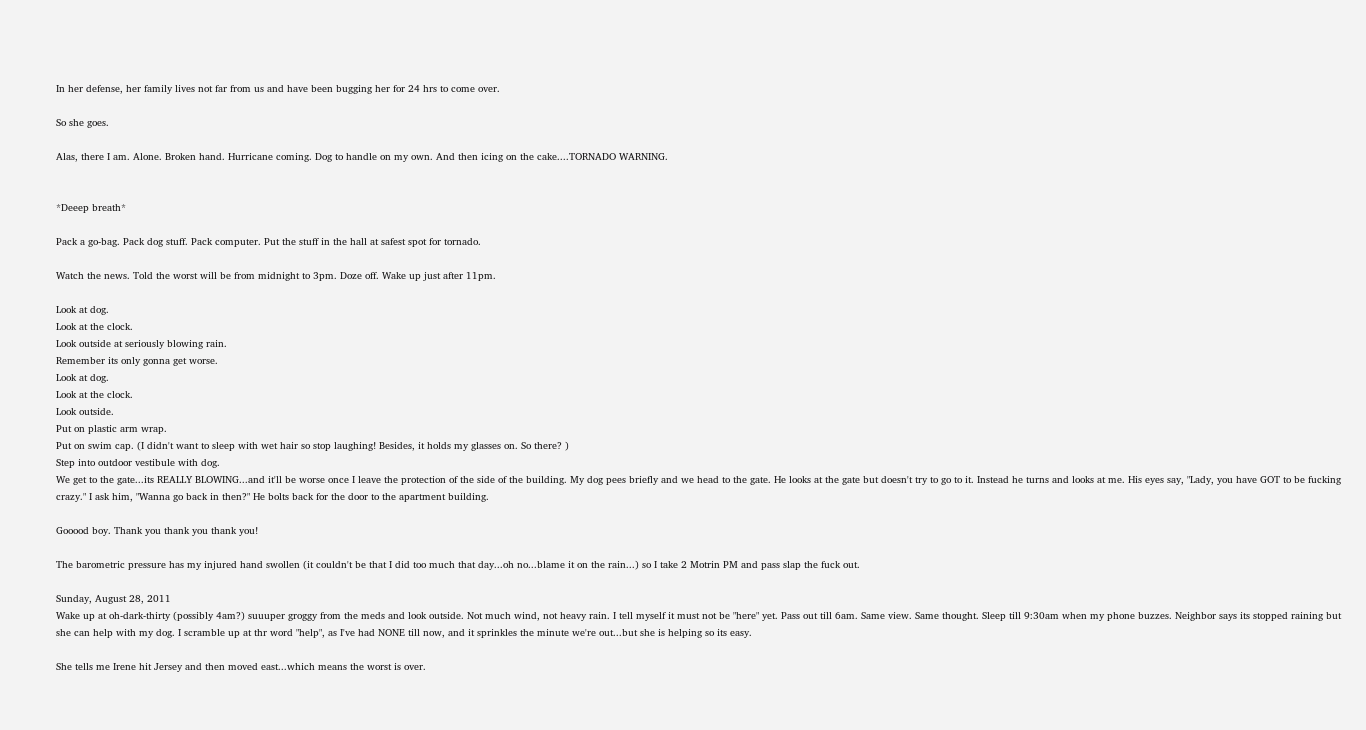In her defense, her family lives not far from us and have been bugging her for 24 hrs to come over.

So she goes.

Alas, there I am. Alone. Broken hand. Hurricane coming. Dog to handle on my own. And then icing on the cake....TORNADO WARNING.


*Deeep breath*

Pack a go-bag. Pack dog stuff. Pack computer. Put the stuff in the hall at safest spot for tornado.

Watch the news. Told the worst will be from midnight to 3pm. Doze off. Wake up just after 11pm.

Look at dog.
Look at the clock.
Look outside at seriously blowing rain.
Remember its only gonna get worse.
Look at dog.
Look at the clock.
Look outside.
Put on plastic arm wrap.
Put on swim cap. (I didn't want to sleep with wet hair so stop laughing! Besides, it holds my glasses on. So there? )
Step into outdoor vestibule with dog.
We get to the gate...its REALLY BLOWING...and it'll be worse once I leave the protection of the side of the building. My dog pees briefly and we head to the gate. He looks at the gate but doesn't try to go to it. Instead he turns and looks at me. His eyes say, "Lady, you have GOT to be fucking crazy." I ask him, "Wanna go back in then?" He bolts back for the door to the apartment building.

Gooood boy. Thank you thank you thank you!

The barometric pressure has my injured hand swollen (it couldn't be that I did too much that day...oh no...blame it on the rain...) so I take 2 Motrin PM and pass slap the fuck out.

Sunday, August 28, 2011
Wake up at oh-dark-thirty (possibly 4am?) suuuper groggy from the meds and look outside. Not much wind, not heavy rain. I tell myself it must not be "here" yet. Pass out till 6am. Same view. Same thought. Sleep till 9:30am when my phone buzzes. Neighbor says its stopped raining but she can help with my dog. I scramble up at thr word "help", as I've had NONE till now, and it sprinkles the minute we're out...but she is helping so its easy.

She tells me Irene hit Jersey and then moved east...which means the worst is over.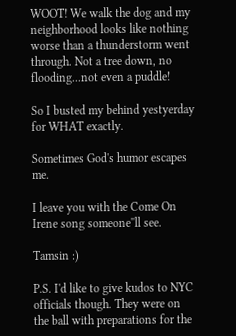WOOT! We walk the dog and my neighborhood looks like nothing worse than a thunderstorm went through. Not a tree down, no flooding...not even a puddle!

So I busted my behind yestyerday for WHAT exactly.

Sometimes God's humor escapes me.

I leave you with the Come On Irene song someone''ll see.

Tamsin :)

P.S. I'd like to give kudos to NYC officials though. They were on the ball with preparations for the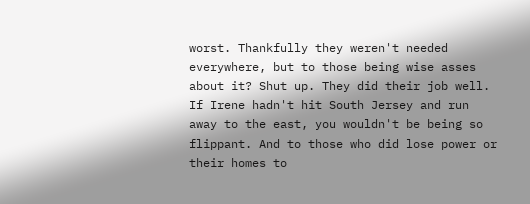worst. Thankfully they weren't needed everywhere, but to those being wise asses about it? Shut up. They did their job well. If Irene hadn't hit South Jersey and run away to the east, you wouldn't be being so flippant. And to those who did lose power or their homes to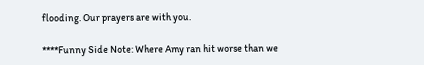flooding. Our prayers are with you.

****Funny Side Note: Where Amy ran hit worse than we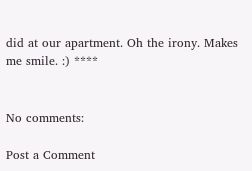did at our apartment. Oh the irony. Makes me smile. :) ****


No comments:

Post a Comment